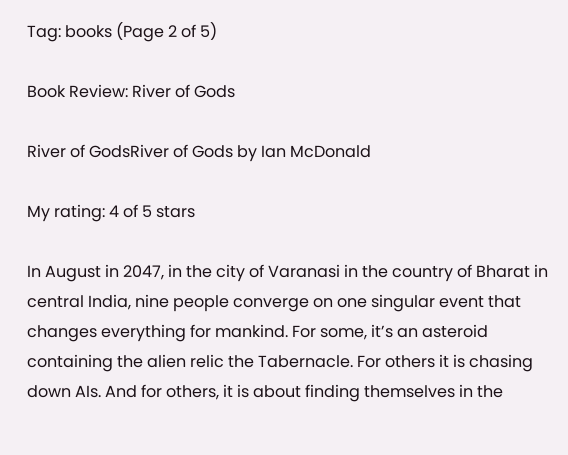Tag: books (Page 2 of 5)

Book Review: River of Gods

River of GodsRiver of Gods by Ian McDonald

My rating: 4 of 5 stars

In August in 2047, in the city of Varanasi in the country of Bharat in central India, nine people converge on one singular event that changes everything for mankind. For some, it’s an asteroid containing the alien relic the Tabernacle. For others it is chasing down AIs. And for others, it is about finding themselves in the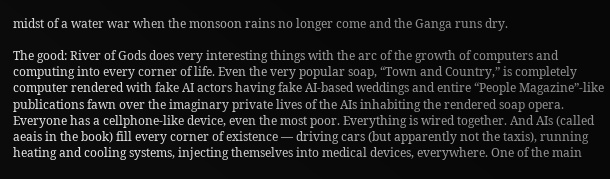midst of a water war when the monsoon rains no longer come and the Ganga runs dry.

The good: River of Gods does very interesting things with the arc of the growth of computers and computing into every corner of life. Even the very popular soap, “Town and Country,” is completely computer rendered with fake AI actors having fake AI-based weddings and entire “People Magazine”-like publications fawn over the imaginary private lives of the AIs inhabiting the rendered soap opera. Everyone has a cellphone-like device, even the most poor. Everything is wired together. And AIs (called aeais in the book) fill every corner of existence — driving cars (but apparently not the taxis), running heating and cooling systems, injecting themselves into medical devices, everywhere. One of the main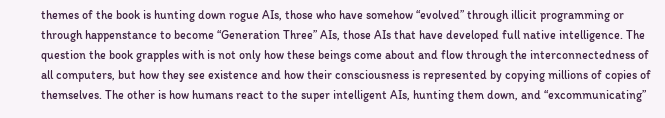themes of the book is hunting down rogue AIs, those who have somehow “evolved” through illicit programming or through happenstance to become “Generation Three” AIs, those AIs that have developed full native intelligence. The question the book grapples with is not only how these beings come about and flow through the interconnectedness of all computers, but how they see existence and how their consciousness is represented by copying millions of copies of themselves. The other is how humans react to the super intelligent AIs, hunting them down, and “excommunicating”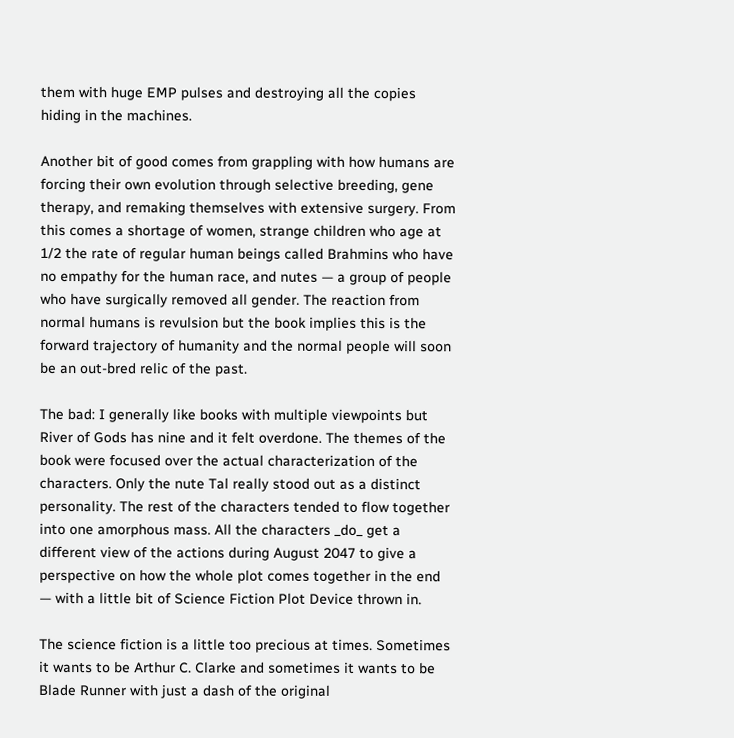them with huge EMP pulses and destroying all the copies hiding in the machines.

Another bit of good comes from grappling with how humans are forcing their own evolution through selective breeding, gene therapy, and remaking themselves with extensive surgery. From this comes a shortage of women, strange children who age at 1/2 the rate of regular human beings called Brahmins who have no empathy for the human race, and nutes — a group of people who have surgically removed all gender. The reaction from normal humans is revulsion but the book implies this is the forward trajectory of humanity and the normal people will soon be an out-bred relic of the past.

The bad: I generally like books with multiple viewpoints but River of Gods has nine and it felt overdone. The themes of the book were focused over the actual characterization of the characters. Only the nute Tal really stood out as a distinct personality. The rest of the characters tended to flow together into one amorphous mass. All the characters _do_ get a different view of the actions during August 2047 to give a perspective on how the whole plot comes together in the end — with a little bit of Science Fiction Plot Device thrown in.

The science fiction is a little too precious at times. Sometimes it wants to be Arthur C. Clarke and sometimes it wants to be Blade Runner with just a dash of the original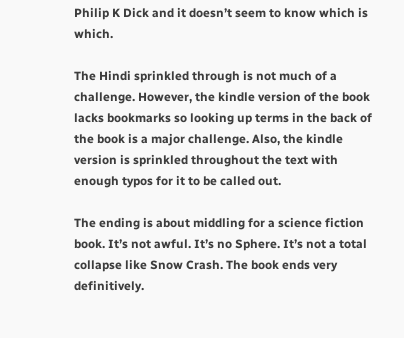Philip K Dick and it doesn’t seem to know which is which.

The Hindi sprinkled through is not much of a challenge. However, the kindle version of the book lacks bookmarks so looking up terms in the back of the book is a major challenge. Also, the kindle version is sprinkled throughout the text with enough typos for it to be called out.

The ending is about middling for a science fiction book. It’s not awful. It’s no Sphere. It’s not a total collapse like Snow Crash. The book ends very definitively.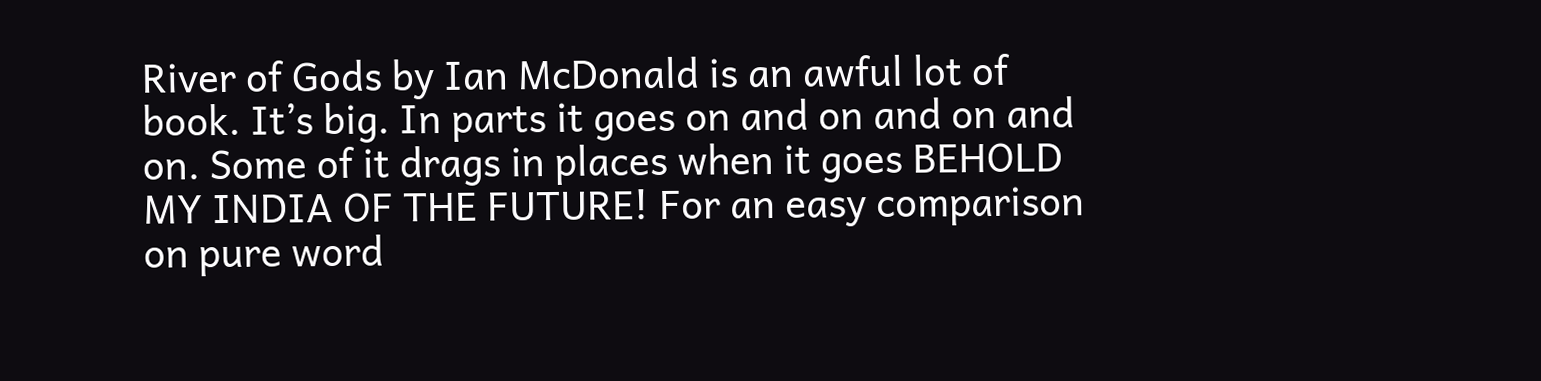River of Gods by Ian McDonald is an awful lot of book. It’s big. In parts it goes on and on and on and on. Some of it drags in places when it goes BEHOLD MY INDIA OF THE FUTURE! For an easy comparison on pure word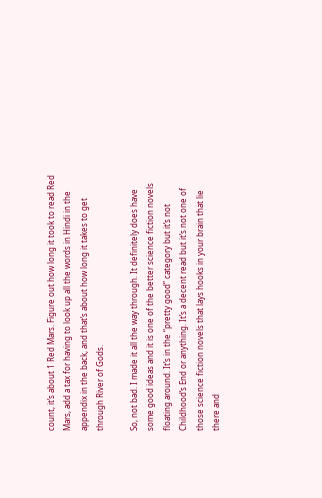count, it’s about 1 Red Mars. Figure out how long it took to read Red Mars, add a tax for having to look up all the words in Hindi in the appendix in the back, and that’s about how long it takes to get through River of Gods.

So, not bad. I made it all the way through. It definitely does have some good ideas and it is one of the better science fiction novels floating around. It’s in the “pretty good” category but it’s not Childhood’s End or anything. It’s a decent read but it’s not one of those science fiction novels that lays hooks in your brain that lie there and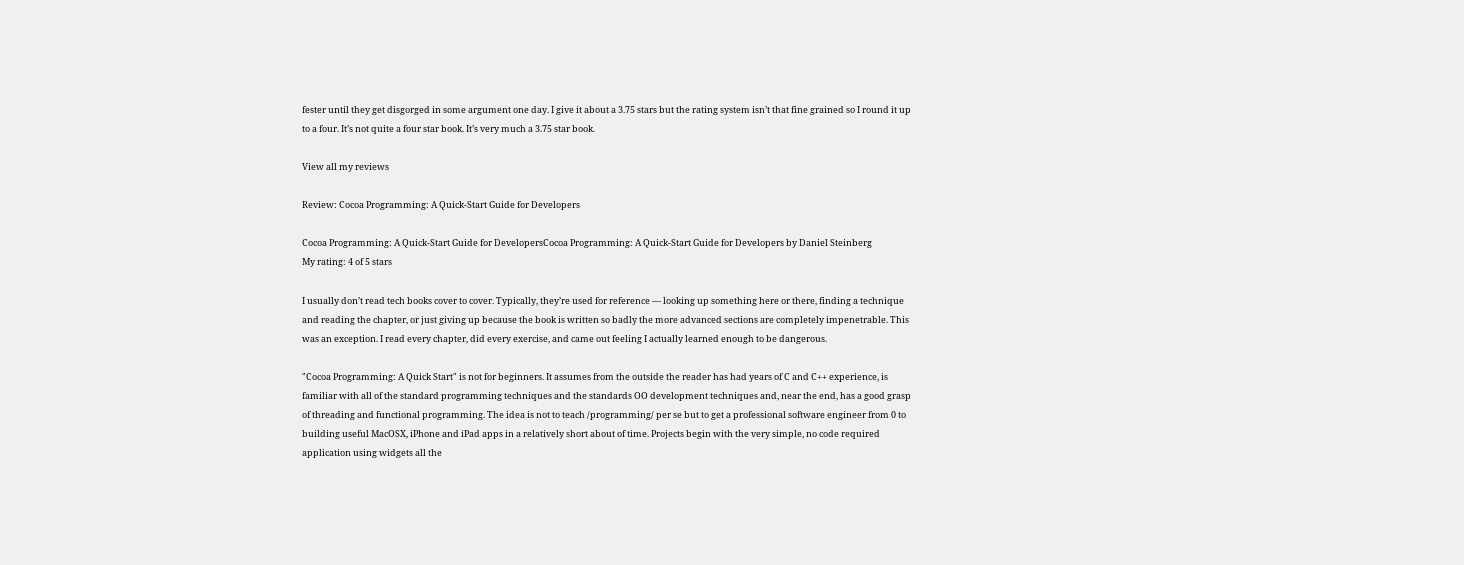fester until they get disgorged in some argument one day. I give it about a 3.75 stars but the rating system isn’t that fine grained so I round it up to a four. It’s not quite a four star book. It’s very much a 3.75 star book.

View all my reviews

Review: Cocoa Programming: A Quick-Start Guide for Developers

Cocoa Programming: A Quick-Start Guide for DevelopersCocoa Programming: A Quick-Start Guide for Developers by Daniel Steinberg
My rating: 4 of 5 stars

I usually don’t read tech books cover to cover. Typically, they’re used for reference — looking up something here or there, finding a technique and reading the chapter, or just giving up because the book is written so badly the more advanced sections are completely impenetrable. This was an exception. I read every chapter, did every exercise, and came out feeling I actually learned enough to be dangerous.

"Cocoa Programming: A Quick Start" is not for beginners. It assumes from the outside the reader has had years of C and C++ experience, is familiar with all of the standard programming techniques and the standards OO development techniques and, near the end, has a good grasp of threading and functional programming. The idea is not to teach /programming/ per se but to get a professional software engineer from 0 to building useful MacOSX, iPhone and iPad apps in a relatively short about of time. Projects begin with the very simple, no code required application using widgets all the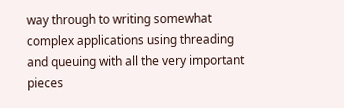way through to writing somewhat complex applications using threading and queuing with all the very important pieces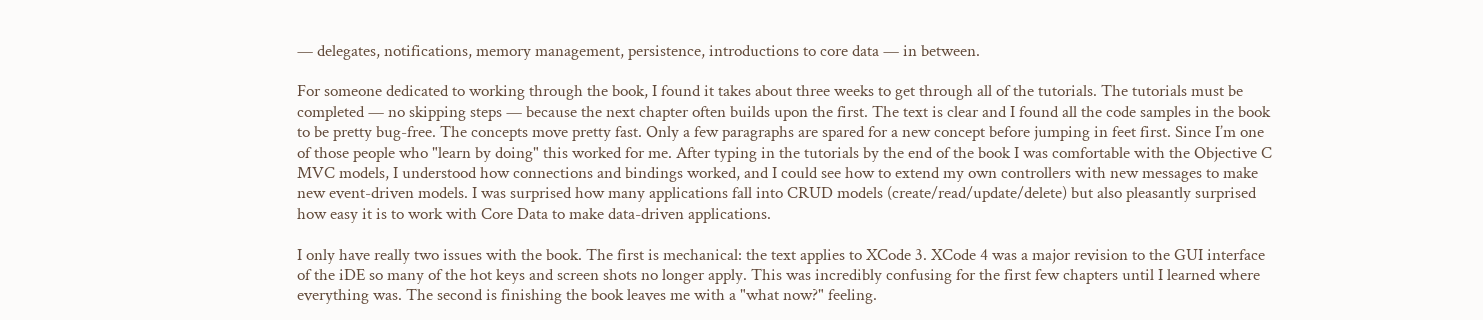— delegates, notifications, memory management, persistence, introductions to core data — in between.

For someone dedicated to working through the book, I found it takes about three weeks to get through all of the tutorials. The tutorials must be completed — no skipping steps — because the next chapter often builds upon the first. The text is clear and I found all the code samples in the book to be pretty bug-free. The concepts move pretty fast. Only a few paragraphs are spared for a new concept before jumping in feet first. Since I’m one of those people who "learn by doing" this worked for me. After typing in the tutorials by the end of the book I was comfortable with the Objective C MVC models, I understood how connections and bindings worked, and I could see how to extend my own controllers with new messages to make new event-driven models. I was surprised how many applications fall into CRUD models (create/read/update/delete) but also pleasantly surprised how easy it is to work with Core Data to make data-driven applications.

I only have really two issues with the book. The first is mechanical: the text applies to XCode 3. XCode 4 was a major revision to the GUI interface of the iDE so many of the hot keys and screen shots no longer apply. This was incredibly confusing for the first few chapters until I learned where everything was. The second is finishing the book leaves me with a "what now?" feeling.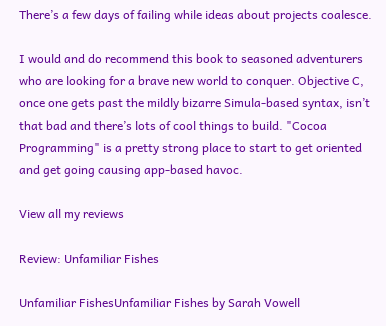There’s a few days of failing while ideas about projects coalesce.

I would and do recommend this book to seasoned adventurers who are looking for a brave new world to conquer. Objective C, once one gets past the mildly bizarre Simula-based syntax, isn’t that bad and there’s lots of cool things to build. "Cocoa Programming" is a pretty strong place to start to get oriented and get going causing app-based havoc.

View all my reviews

Review: Unfamiliar Fishes

Unfamiliar FishesUnfamiliar Fishes by Sarah Vowell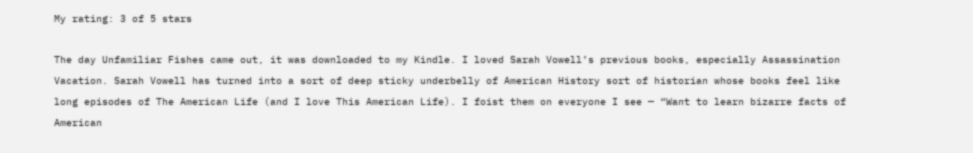My rating: 3 of 5 stars

The day Unfamiliar Fishes came out, it was downloaded to my Kindle. I loved Sarah Vowell’s previous books, especially Assassination Vacation. Sarah Vowell has turned into a sort of deep sticky underbelly of American History sort of historian whose books feel like long episodes of The American Life (and I love This American Life). I foist them on everyone I see — “Want to learn bizarre facts of American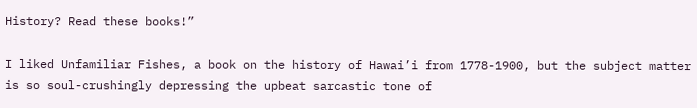History? Read these books!”

I liked Unfamiliar Fishes, a book on the history of Hawai’i from 1778-1900, but the subject matter is so soul-crushingly depressing the upbeat sarcastic tone of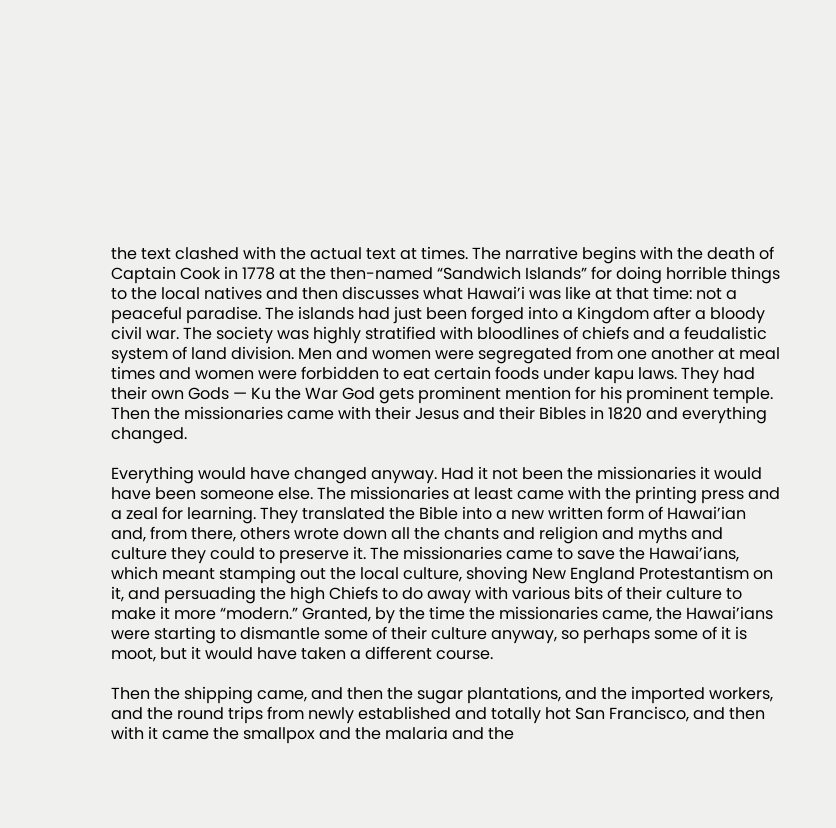the text clashed with the actual text at times. The narrative begins with the death of Captain Cook in 1778 at the then-named “Sandwich Islands” for doing horrible things to the local natives and then discusses what Hawai’i was like at that time: not a peaceful paradise. The islands had just been forged into a Kingdom after a bloody civil war. The society was highly stratified with bloodlines of chiefs and a feudalistic system of land division. Men and women were segregated from one another at meal times and women were forbidden to eat certain foods under kapu laws. They had their own Gods — Ku the War God gets prominent mention for his prominent temple. Then the missionaries came with their Jesus and their Bibles in 1820 and everything changed.

Everything would have changed anyway. Had it not been the missionaries it would have been someone else. The missionaries at least came with the printing press and a zeal for learning. They translated the Bible into a new written form of Hawai’ian and, from there, others wrote down all the chants and religion and myths and culture they could to preserve it. The missionaries came to save the Hawai’ians, which meant stamping out the local culture, shoving New England Protestantism on it, and persuading the high Chiefs to do away with various bits of their culture to make it more “modern.” Granted, by the time the missionaries came, the Hawai’ians were starting to dismantle some of their culture anyway, so perhaps some of it is moot, but it would have taken a different course.

Then the shipping came, and then the sugar plantations, and the imported workers, and the round trips from newly established and totally hot San Francisco, and then with it came the smallpox and the malaria and the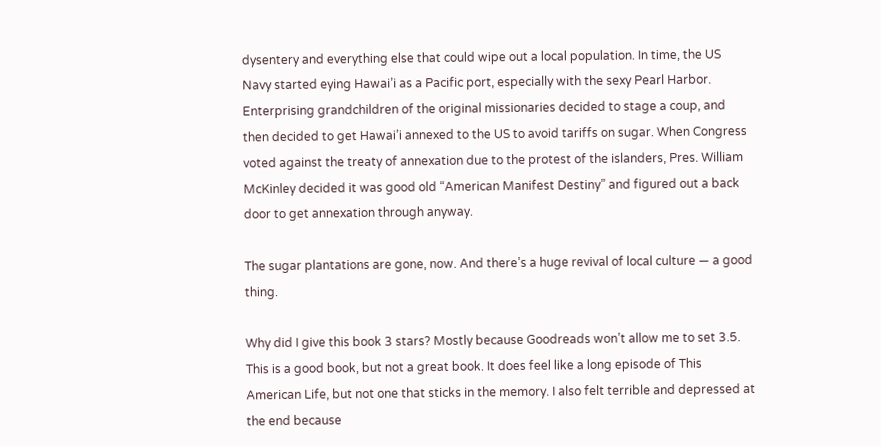dysentery and everything else that could wipe out a local population. In time, the US Navy started eying Hawai’i as a Pacific port, especially with the sexy Pearl Harbor. Enterprising grandchildren of the original missionaries decided to stage a coup, and then decided to get Hawai’i annexed to the US to avoid tariffs on sugar. When Congress voted against the treaty of annexation due to the protest of the islanders, Pres. William McKinley decided it was good old “American Manifest Destiny” and figured out a back door to get annexation through anyway.

The sugar plantations are gone, now. And there’s a huge revival of local culture — a good thing.

Why did I give this book 3 stars? Mostly because Goodreads won’t allow me to set 3.5. This is a good book, but not a great book. It does feel like a long episode of This American Life, but not one that sticks in the memory. I also felt terrible and depressed at the end because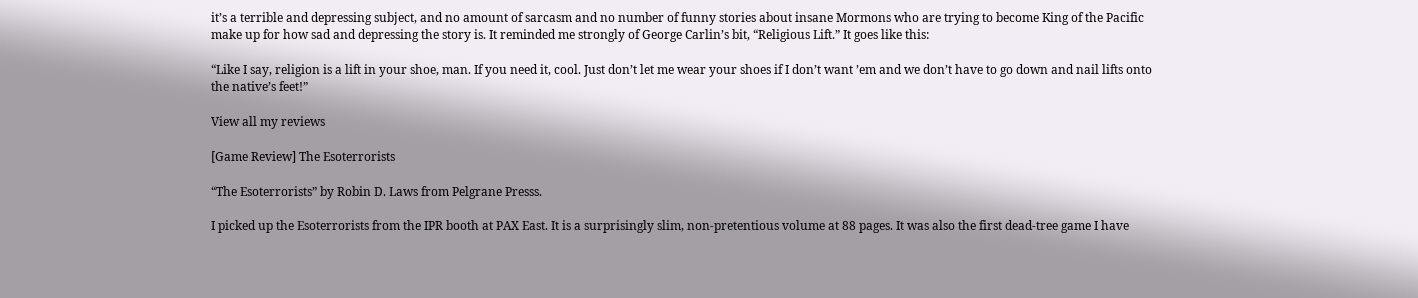it’s a terrible and depressing subject, and no amount of sarcasm and no number of funny stories about insane Mormons who are trying to become King of the Pacific make up for how sad and depressing the story is. It reminded me strongly of George Carlin’s bit, “Religious Lift.” It goes like this:

“Like I say, religion is a lift in your shoe, man. If you need it, cool. Just don’t let me wear your shoes if I don’t want ’em and we don’t have to go down and nail lifts onto the native’s feet!”

View all my reviews

[Game Review] The Esoterrorists

“The Esoterrorists” by Robin D. Laws from Pelgrane Presss.

I picked up the Esoterrorists from the IPR booth at PAX East. It is a surprisingly slim, non-pretentious volume at 88 pages. It was also the first dead-tree game I have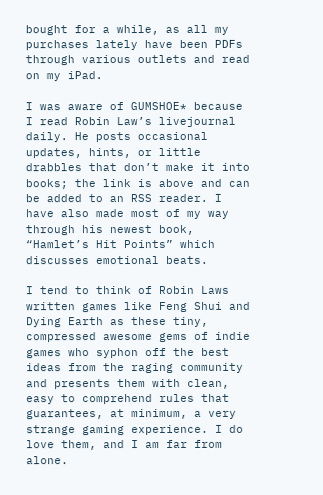bought for a while, as all my purchases lately have been PDFs through various outlets and read on my iPad.

I was aware of GUMSHOE* because I read Robin Law’s livejournal daily. He posts occasional updates, hints, or little drabbles that don’t make it into books; the link is above and can be added to an RSS reader. I have also made most of my way through his newest book, “Hamlet’s Hit Points” which discusses emotional beats.

I tend to think of Robin Laws written games like Feng Shui and Dying Earth as these tiny, compressed awesome gems of indie games who syphon off the best ideas from the raging community and presents them with clean, easy to comprehend rules that guarantees, at minimum, a very strange gaming experience. I do love them, and I am far from alone.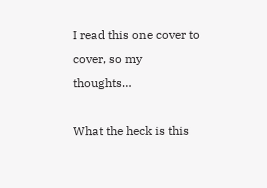I read this one cover to cover, so my thoughts…

What the heck is this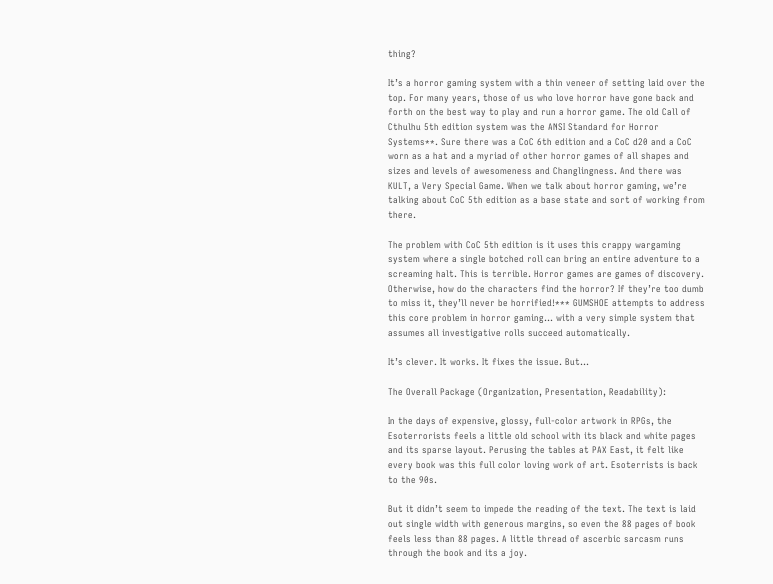thing?

It’s a horror gaming system with a thin veneer of setting laid over the top. For many years, those of us who love horror have gone back and forth on the best way to play and run a horror game. The old Call of Cthulhu 5th edition system was the ANSI Standard for Horror Systems**. Sure there was a CoC 6th edition and a CoC d20 and a CoC worn as a hat and a myriad of other horror games of all shapes and sizes and levels of awesomeness and Changlingness. And there was KULT, a Very Special Game. When we talk about horror gaming, we’re talking about CoC 5th edition as a base state and sort of working from there.

The problem with CoC 5th edition is it uses this crappy wargaming system where a single botched roll can bring an entire adventure to a screaming halt. This is terrible. Horror games are games of discovery. Otherwise, how do the characters find the horror? If they’re too dumb to miss it, they’ll never be horrified!*** GUMSHOE attempts to address this core problem in horror gaming… with a very simple system that assumes all investigative rolls succeed automatically.

It’s clever. It works. It fixes the issue. But…

The Overall Package (Organization, Presentation, Readability):

In the days of expensive, glossy, full-color artwork in RPGs, the Esoterrorists feels a little old school with its black and white pages and its sparse layout. Perusing the tables at PAX East, it felt like every book was this full color loving work of art. Esoterrists is back to the 90s.

But it didn’t seem to impede the reading of the text. The text is laid out single width with generous margins, so even the 88 pages of book feels less than 88 pages. A little thread of ascerbic sarcasm runs through the book and its a joy.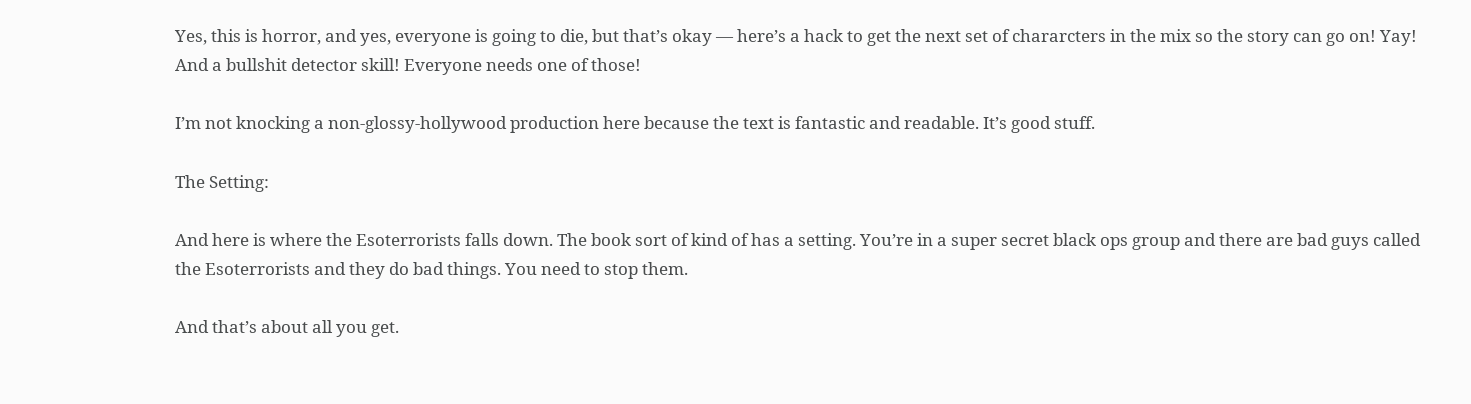Yes, this is horror, and yes, everyone is going to die, but that’s okay — here’s a hack to get the next set of chararcters in the mix so the story can go on! Yay! And a bullshit detector skill! Everyone needs one of those!

I’m not knocking a non-glossy-hollywood production here because the text is fantastic and readable. It’s good stuff.

The Setting:

And here is where the Esoterrorists falls down. The book sort of kind of has a setting. You’re in a super secret black ops group and there are bad guys called the Esoterrorists and they do bad things. You need to stop them.

And that’s about all you get.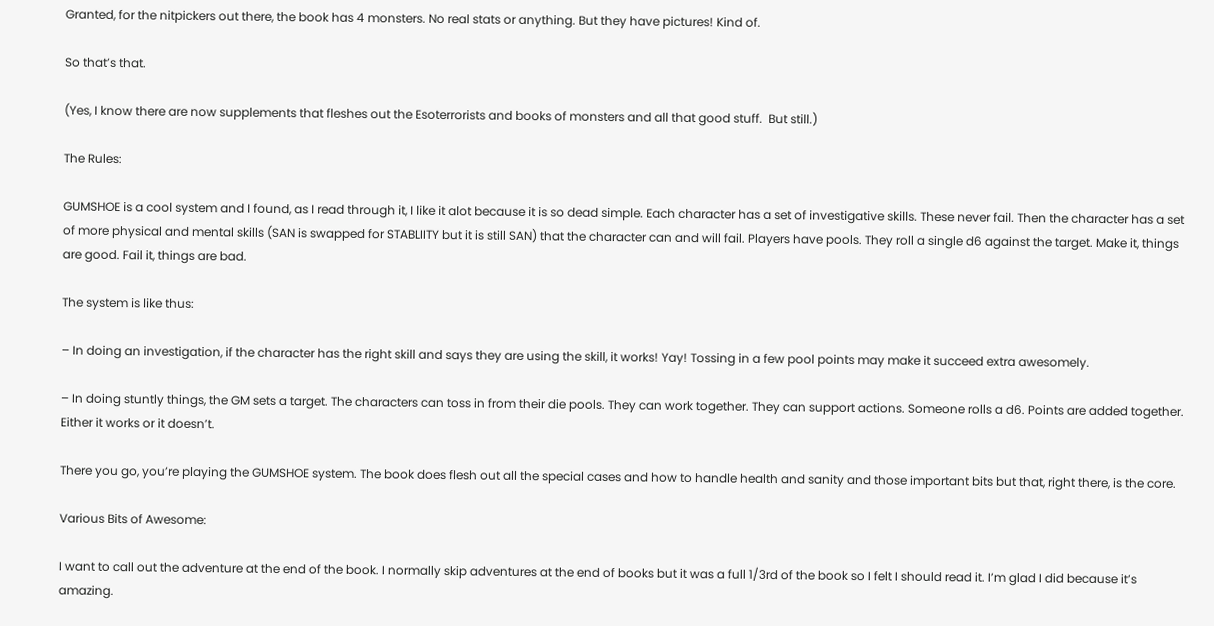Granted, for the nitpickers out there, the book has 4 monsters. No real stats or anything. But they have pictures! Kind of.

So that’s that.

(Yes, I know there are now supplements that fleshes out the Esoterrorists and books of monsters and all that good stuff.  But still.)

The Rules:

GUMSHOE is a cool system and I found, as I read through it, I like it alot because it is so dead simple. Each character has a set of investigative skills. These never fail. Then the character has a set of more physical and mental skills (SAN is swapped for STABLIITY but it is still SAN) that the character can and will fail. Players have pools. They roll a single d6 against the target. Make it, things are good. Fail it, things are bad.

The system is like thus:

– In doing an investigation, if the character has the right skill and says they are using the skill, it works! Yay! Tossing in a few pool points may make it succeed extra awesomely.

– In doing stuntly things, the GM sets a target. The characters can toss in from their die pools. They can work together. They can support actions. Someone rolls a d6. Points are added together. Either it works or it doesn’t.

There you go, you’re playing the GUMSHOE system. The book does flesh out all the special cases and how to handle health and sanity and those important bits but that, right there, is the core.

Various Bits of Awesome:

I want to call out the adventure at the end of the book. I normally skip adventures at the end of books but it was a full 1/3rd of the book so I felt I should read it. I’m glad I did because it’s amazing.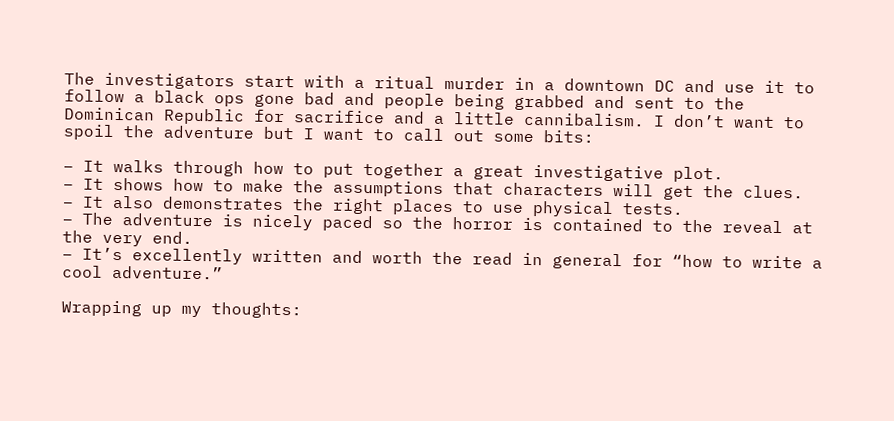The investigators start with a ritual murder in a downtown DC and use it to follow a black ops gone bad and people being grabbed and sent to the Dominican Republic for sacrifice and a little cannibalism. I don’t want to spoil the adventure but I want to call out some bits:

– It walks through how to put together a great investigative plot.
– It shows how to make the assumptions that characters will get the clues.
– It also demonstrates the right places to use physical tests.
– The adventure is nicely paced so the horror is contained to the reveal at the very end.
– It’s excellently written and worth the read in general for “how to write a cool adventure.”

Wrapping up my thoughts: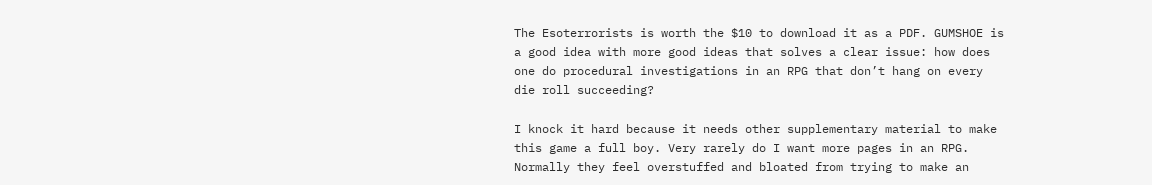The Esoterrorists is worth the $10 to download it as a PDF. GUMSHOE is a good idea with more good ideas that solves a clear issue: how does one do procedural investigations in an RPG that don’t hang on every die roll succeeding?

I knock it hard because it needs other supplementary material to make this game a full boy. Very rarely do I want more pages in an RPG. Normally they feel overstuffed and bloated from trying to make an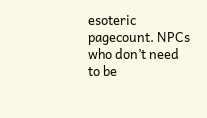esoteric pagecount. NPCs who don’t need to be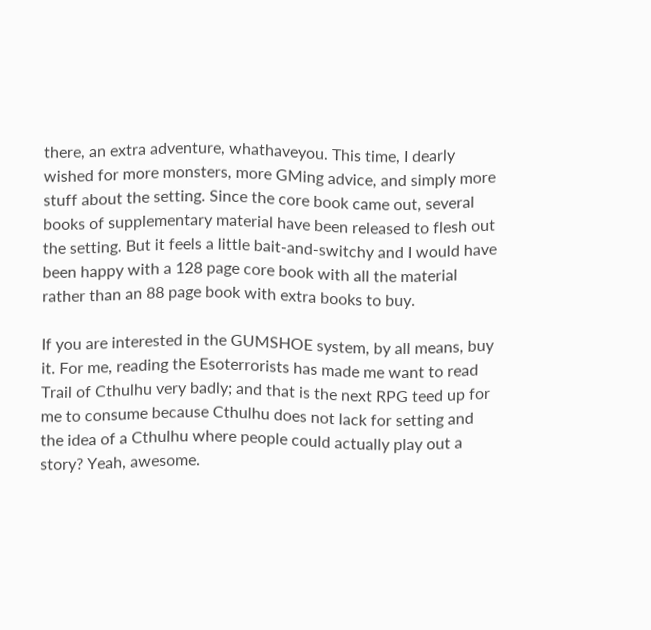there, an extra adventure, whathaveyou. This time, I dearly wished for more monsters, more GMing advice, and simply more stuff about the setting. Since the core book came out, several books of supplementary material have been released to flesh out the setting. But it feels a little bait-and-switchy and I would have been happy with a 128 page core book with all the material rather than an 88 page book with extra books to buy.

If you are interested in the GUMSHOE system, by all means, buy it. For me, reading the Esoterrorists has made me want to read Trail of Cthulhu very badly; and that is the next RPG teed up for me to consume because Cthulhu does not lack for setting and the idea of a Cthulhu where people could actually play out a story? Yeah, awesome.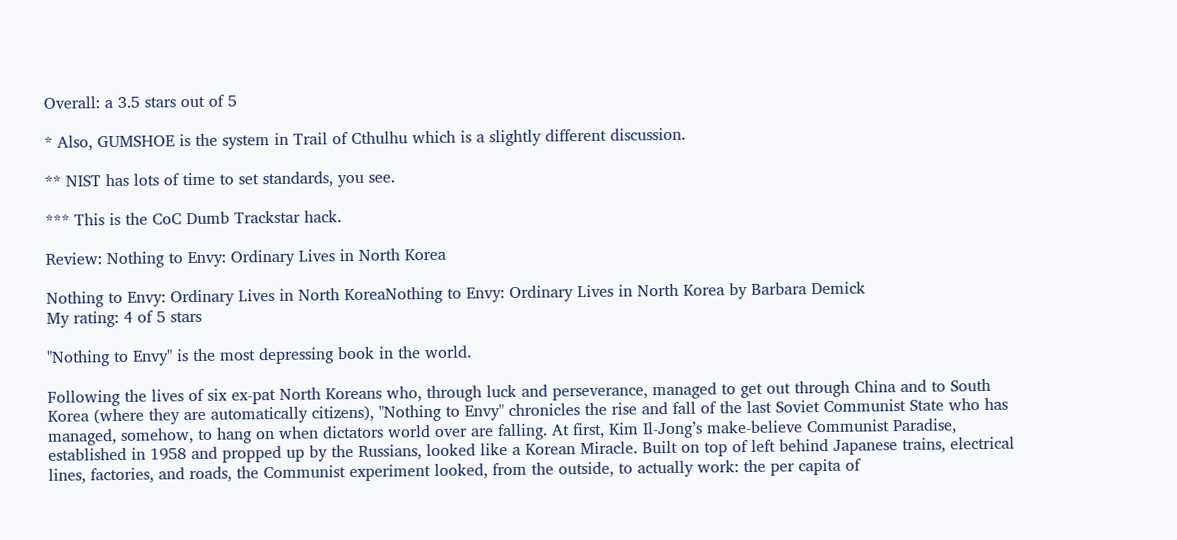Overall: a 3.5 stars out of 5

* Also, GUMSHOE is the system in Trail of Cthulhu which is a slightly different discussion.

** NIST has lots of time to set standards, you see.

*** This is the CoC Dumb Trackstar hack.

Review: Nothing to Envy: Ordinary Lives in North Korea

Nothing to Envy: Ordinary Lives in North KoreaNothing to Envy: Ordinary Lives in North Korea by Barbara Demick
My rating: 4 of 5 stars

"Nothing to Envy" is the most depressing book in the world.

Following the lives of six ex-pat North Koreans who, through luck and perseverance, managed to get out through China and to South Korea (where they are automatically citizens), "Nothing to Envy" chronicles the rise and fall of the last Soviet Communist State who has managed, somehow, to hang on when dictators world over are falling. At first, Kim Il-Jong’s make-believe Communist Paradise, established in 1958 and propped up by the Russians, looked like a Korean Miracle. Built on top of left behind Japanese trains, electrical lines, factories, and roads, the Communist experiment looked, from the outside, to actually work: the per capita of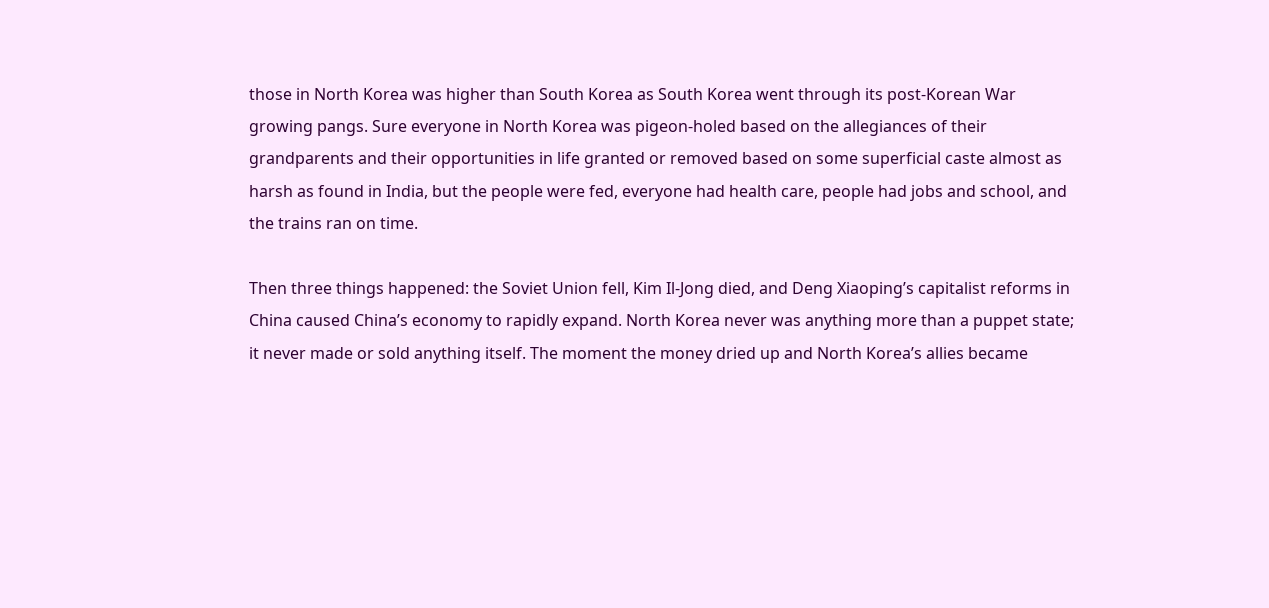those in North Korea was higher than South Korea as South Korea went through its post-Korean War growing pangs. Sure everyone in North Korea was pigeon-holed based on the allegiances of their grandparents and their opportunities in life granted or removed based on some superficial caste almost as harsh as found in India, but the people were fed, everyone had health care, people had jobs and school, and the trains ran on time.

Then three things happened: the Soviet Union fell, Kim Il-Jong died, and Deng Xiaoping’s capitalist reforms in China caused China’s economy to rapidly expand. North Korea never was anything more than a puppet state; it never made or sold anything itself. The moment the money dried up and North Korea’s allies became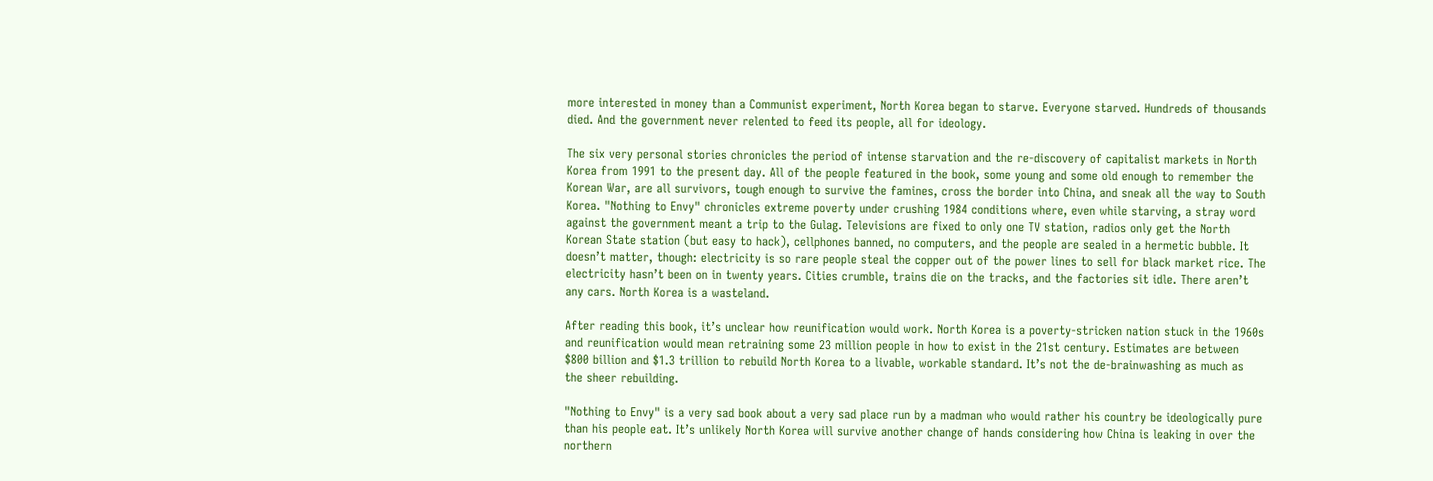more interested in money than a Communist experiment, North Korea began to starve. Everyone starved. Hundreds of thousands died. And the government never relented to feed its people, all for ideology.

The six very personal stories chronicles the period of intense starvation and the re-discovery of capitalist markets in North Korea from 1991 to the present day. All of the people featured in the book, some young and some old enough to remember the Korean War, are all survivors, tough enough to survive the famines, cross the border into China, and sneak all the way to South Korea. "Nothing to Envy" chronicles extreme poverty under crushing 1984 conditions where, even while starving, a stray word against the government meant a trip to the Gulag. Televisions are fixed to only one TV station, radios only get the North Korean State station (but easy to hack), cellphones banned, no computers, and the people are sealed in a hermetic bubble. It doesn’t matter, though: electricity is so rare people steal the copper out of the power lines to sell for black market rice. The electricity hasn’t been on in twenty years. Cities crumble, trains die on the tracks, and the factories sit idle. There aren’t any cars. North Korea is a wasteland.

After reading this book, it’s unclear how reunification would work. North Korea is a poverty-stricken nation stuck in the 1960s and reunification would mean retraining some 23 million people in how to exist in the 21st century. Estimates are between $800 billion and $1.3 trillion to rebuild North Korea to a livable, workable standard. It’s not the de-brainwashing as much as the sheer rebuilding.

"Nothing to Envy" is a very sad book about a very sad place run by a madman who would rather his country be ideologically pure than his people eat. It’s unlikely North Korea will survive another change of hands considering how China is leaking in over the northern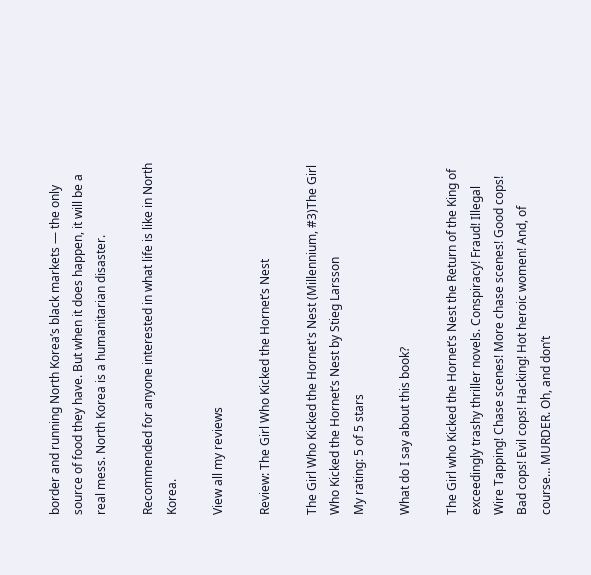border and running North Korea’s black markets — the only source of food they have. But when it does happen, it will be a real mess. North Korea is a humanitarian disaster.

Recommended for anyone interested in what life is like in North Korea.

View all my reviews

Review: The Girl Who Kicked the Hornet’s Nest

The Girl Who Kicked the Hornet's Nest (Millennium, #3)The Girl Who Kicked the Hornet’s Nest by Stieg Larsson
My rating: 5 of 5 stars

What do I say about this book?

The Girl who Kicked the Hornet’s Nest the Return of the King of exceedingly trashy thriller novels. Conspiracy! Fraud! Illegal Wire Tapping! Chase scenes! More chase scenes! Good cops! Bad cops! Evil cops! Hacking! Hot heroic women! And, of course… MURDER. Oh, and don’t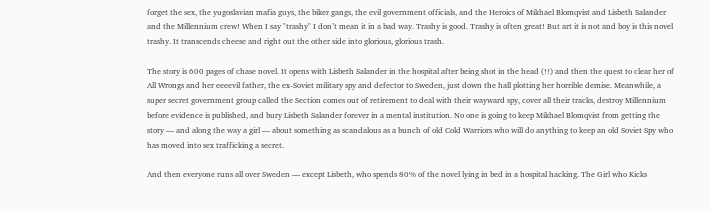forget the sex, the yugoslavian mafia guys, the biker gangs, the evil government officials, and the Heroics of Mikhael Blomqvist and Lisbeth Salander and the Millennium crew! When I say "trashy" I don’t mean it in a bad way. Trashy is good. Trashy is often great! But art it is not and boy is this novel trashy. It transcends cheese and right out the other side into glorious, glorious trash.

The story is 600 pages of chase novel. It opens with Lisbeth Salander in the hospital after being shot in the head (!!) and then the quest to clear her of All Wrongs and her eeeevil father, the ex-Soviet military spy and defector to Sweden, just down the hall plotting her horrible demise. Meanwhile, a super secret government group called the Section comes out of retirement to deal with their wayward spy, cover all their tracks, destroy Millennium before evidence is published, and bury Lisbeth Salander forever in a mental institution. No one is going to keep Mikhael Blomqvist from getting the story — and along the way a girl — about something as scandalous as a bunch of old Cold Warriors who will do anything to keep an old Soviet Spy who has moved into sex trafficking a secret.

And then everyone runs all over Sweden — except Lisbeth, who spends 80% of the novel lying in bed in a hospital hacking. The Girl who Kicks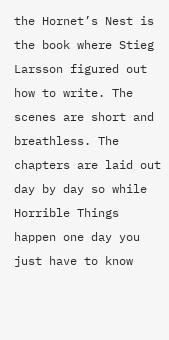the Hornet’s Nest is the book where Stieg Larsson figured out how to write. The scenes are short and breathless. The chapters are laid out day by day so while Horrible Things happen one day you just have to know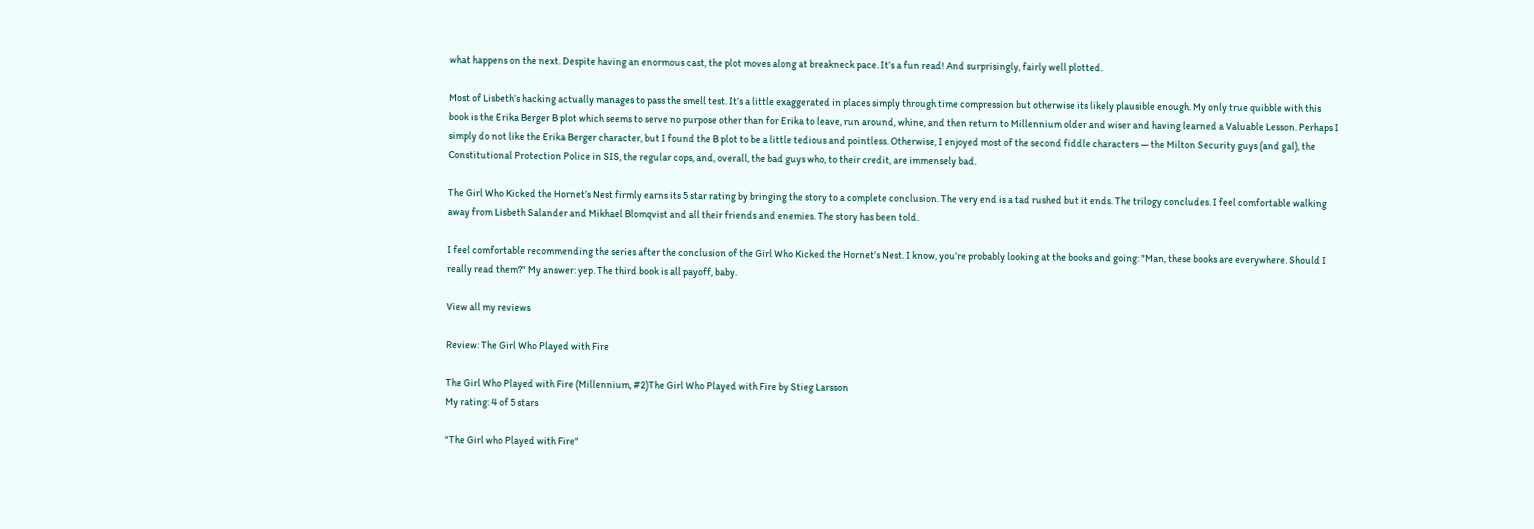what happens on the next. Despite having an enormous cast, the plot moves along at breakneck pace. It’s a fun read! And surprisingly, fairly well plotted.

Most of Lisbeth’s hacking actually manages to pass the smell test. It’s a little exaggerated in places simply through time compression but otherwise its likely plausible enough. My only true quibble with this book is the Erika Berger B plot which seems to serve no purpose other than for Erika to leave, run around, whine, and then return to Millennium older and wiser and having learned a Valuable Lesson. Perhaps I simply do not like the Erika Berger character, but I found the B plot to be a little tedious and pointless. Otherwise, I enjoyed most of the second fiddle characters — the Milton Security guys (and gal), the Constitutional Protection Police in SIS, the regular cops, and, overall, the bad guys who, to their credit, are immensely bad.

The Girl Who Kicked the Hornet’s Nest firmly earns its 5 star rating by bringing the story to a complete conclusion. The very end is a tad rushed but it ends. The trilogy concludes. I feel comfortable walking away from Lisbeth Salander and Mikhael Blomqvist and all their friends and enemies. The story has been told.

I feel comfortable recommending the series after the conclusion of the Girl Who Kicked the Hornet’s Nest. I know, you’re probably looking at the books and going: "Man, these books are everywhere. Should I really read them?" My answer: yep. The third book is all payoff, baby.

View all my reviews

Review: The Girl Who Played with Fire

The Girl Who Played with Fire (Millennium, #2)The Girl Who Played with Fire by Stieg Larsson
My rating: 4 of 5 stars

"The Girl who Played with Fire"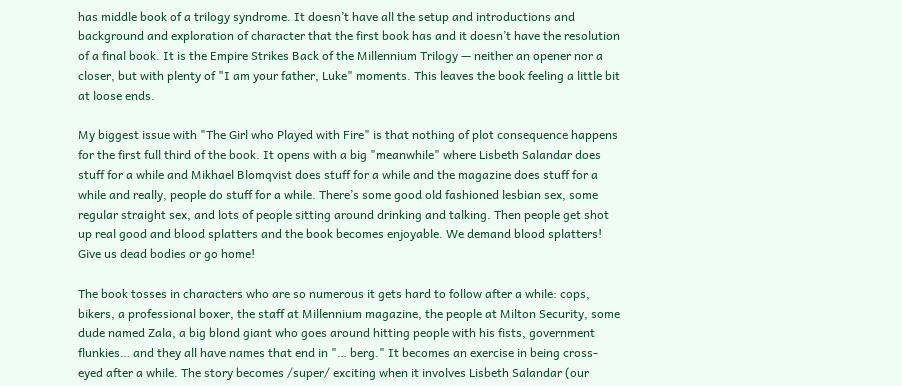has middle book of a trilogy syndrome. It doesn’t have all the setup and introductions and background and exploration of character that the first book has and it doesn’t have the resolution of a final book. It is the Empire Strikes Back of the Millennium Trilogy — neither an opener nor a closer, but with plenty of "I am your father, Luke" moments. This leaves the book feeling a little bit at loose ends.

My biggest issue with "The Girl who Played with Fire" is that nothing of plot consequence happens for the first full third of the book. It opens with a big "meanwhile" where Lisbeth Salandar does stuff for a while and Mikhael Blomqvist does stuff for a while and the magazine does stuff for a while and really, people do stuff for a while. There’s some good old fashioned lesbian sex, some regular straight sex, and lots of people sitting around drinking and talking. Then people get shot up real good and blood splatters and the book becomes enjoyable. We demand blood splatters! Give us dead bodies or go home!

The book tosses in characters who are so numerous it gets hard to follow after a while: cops, bikers, a professional boxer, the staff at Millennium magazine, the people at Milton Security, some dude named Zala, a big blond giant who goes around hitting people with his fists, government flunkies… and they all have names that end in "… berg." It becomes an exercise in being cross-eyed after a while. The story becomes /super/ exciting when it involves Lisbeth Salandar (our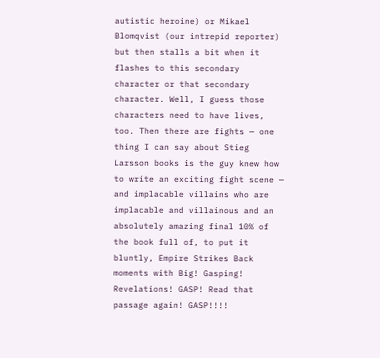autistic heroine) or Mikael Blomqvist (our intrepid reporter) but then stalls a bit when it flashes to this secondary character or that secondary character. Well, I guess those characters need to have lives, too. Then there are fights — one thing I can say about Stieg Larsson books is the guy knew how to write an exciting fight scene — and implacable villains who are implacable and villainous and an absolutely amazing final 10% of the book full of, to put it bluntly, Empire Strikes Back moments with Big! Gasping! Revelations! GASP! Read that passage again! GASP!!!!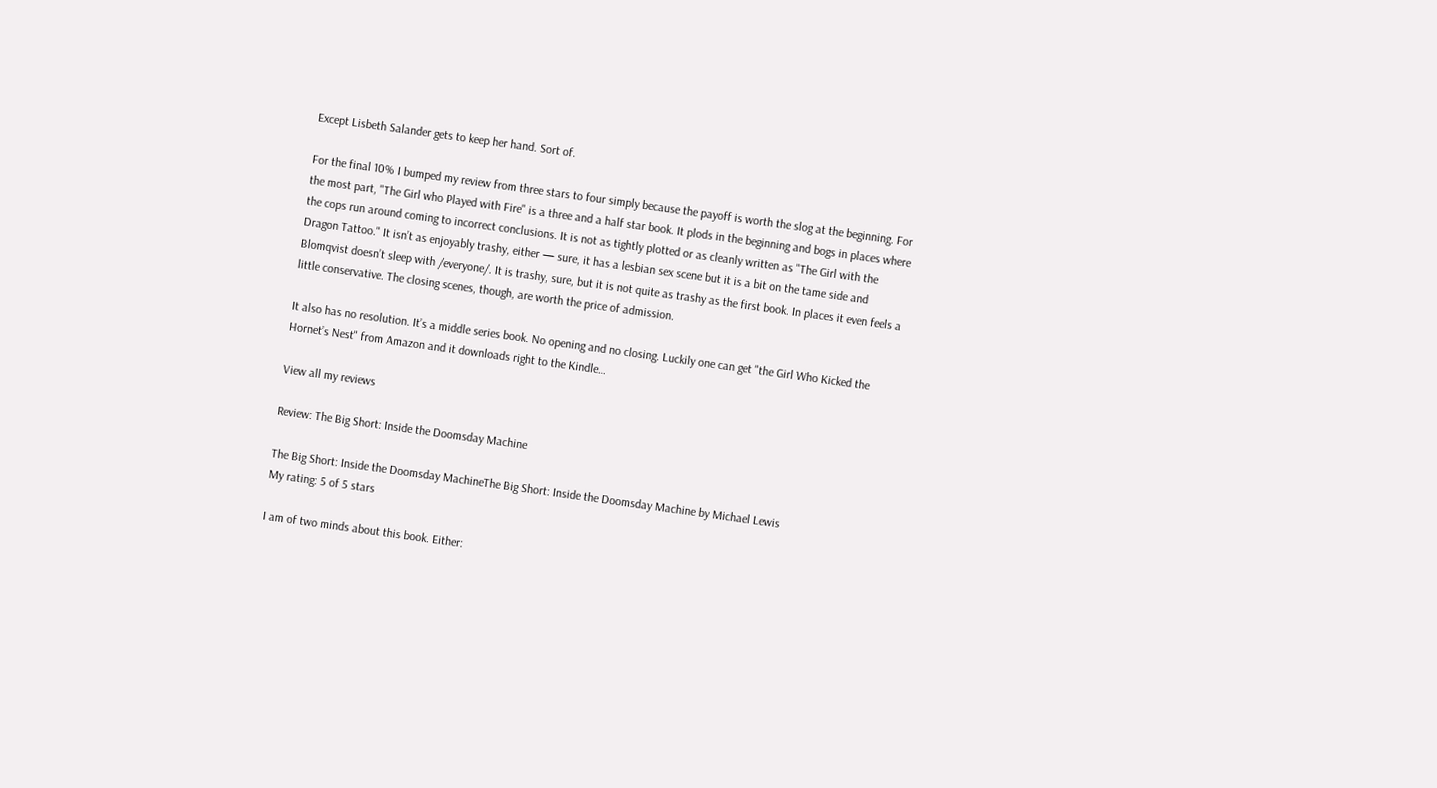Except Lisbeth Salander gets to keep her hand. Sort of.

For the final 10% I bumped my review from three stars to four simply because the payoff is worth the slog at the beginning. For the most part, "The Girl who Played with Fire" is a three and a half star book. It plods in the beginning and bogs in places where the cops run around coming to incorrect conclusions. It is not as tightly plotted or as cleanly written as "The Girl with the Dragon Tattoo." It isn’t as enjoyably trashy, either — sure, it has a lesbian sex scene but it is a bit on the tame side and Blomqvist doesn’t sleep with /everyone/. It is trashy, sure, but it is not quite as trashy as the first book. In places it even feels a little conservative. The closing scenes, though, are worth the price of admission.

It also has no resolution. It’s a middle series book. No opening and no closing. Luckily one can get "the Girl Who Kicked the Hornet’s Nest" from Amazon and it downloads right to the Kindle…

View all my reviews

Review: The Big Short: Inside the Doomsday Machine

The Big Short: Inside the Doomsday MachineThe Big Short: Inside the Doomsday Machine by Michael Lewis
My rating: 5 of 5 stars

I am of two minds about this book. Either: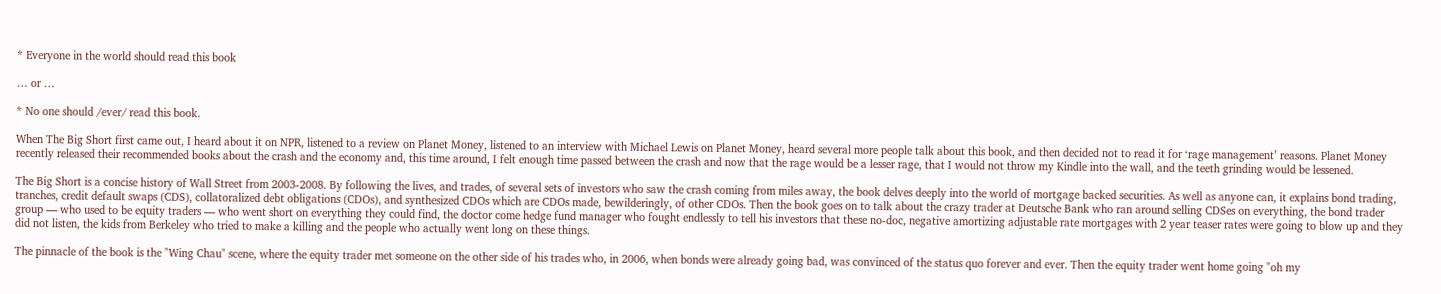* Everyone in the world should read this book

… or …

* No one should /ever/ read this book.

When The Big Short first came out, I heard about it on NPR, listened to a review on Planet Money, listened to an interview with Michael Lewis on Planet Money, heard several more people talk about this book, and then decided not to read it for ‘rage management’ reasons. Planet Money recently released their recommended books about the crash and the economy and, this time around, I felt enough time passed between the crash and now that the rage would be a lesser rage, that I would not throw my Kindle into the wall, and the teeth grinding would be lessened.

The Big Short is a concise history of Wall Street from 2003-2008. By following the lives, and trades, of several sets of investors who saw the crash coming from miles away, the book delves deeply into the world of mortgage backed securities. As well as anyone can, it explains bond trading, tranches, credit default swaps (CDS), collatoralized debt obligations (CDOs), and synthesized CDOs which are CDOs made, bewilderingly, of other CDOs. Then the book goes on to talk about the crazy trader at Deutsche Bank who ran around selling CDSes on everything, the bond trader group — who used to be equity traders — who went short on everything they could find, the doctor come hedge fund manager who fought endlessly to tell his investors that these no-doc, negative amortizing adjustable rate mortgages with 2 year teaser rates were going to blow up and they did not listen, the kids from Berkeley who tried to make a killing and the people who actually went long on these things.

The pinnacle of the book is the "Wing Chau" scene, where the equity trader met someone on the other side of his trades who, in 2006, when bonds were already going bad, was convinced of the status quo forever and ever. Then the equity trader went home going "oh my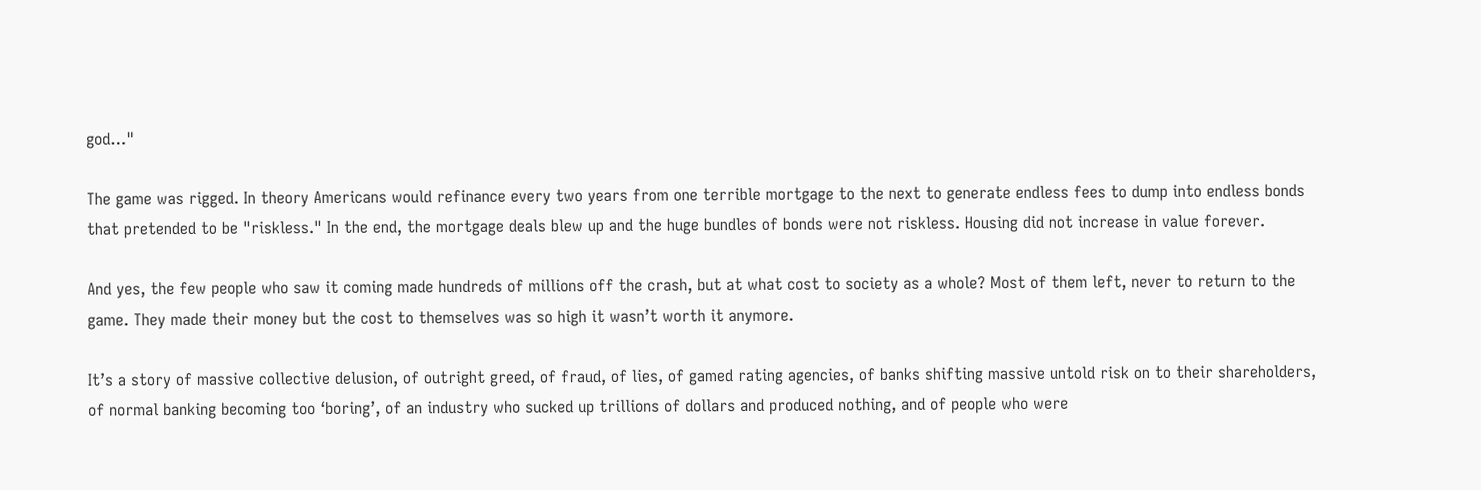god…"

The game was rigged. In theory Americans would refinance every two years from one terrible mortgage to the next to generate endless fees to dump into endless bonds that pretended to be "riskless." In the end, the mortgage deals blew up and the huge bundles of bonds were not riskless. Housing did not increase in value forever.

And yes, the few people who saw it coming made hundreds of millions off the crash, but at what cost to society as a whole? Most of them left, never to return to the game. They made their money but the cost to themselves was so high it wasn’t worth it anymore.

It’s a story of massive collective delusion, of outright greed, of fraud, of lies, of gamed rating agencies, of banks shifting massive untold risk on to their shareholders, of normal banking becoming too ‘boring’, of an industry who sucked up trillions of dollars and produced nothing, and of people who were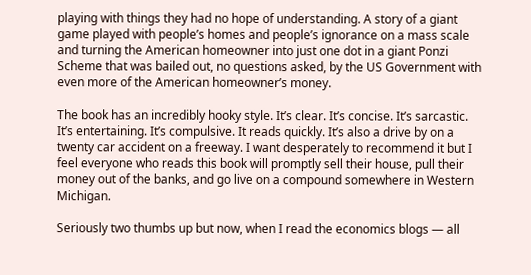playing with things they had no hope of understanding. A story of a giant game played with people’s homes and people’s ignorance on a mass scale and turning the American homeowner into just one dot in a giant Ponzi Scheme that was bailed out, no questions asked, by the US Government with even more of the American homeowner’s money.

The book has an incredibly hooky style. It’s clear. It’s concise. It’s sarcastic. It’s entertaining. It’s compulsive. It reads quickly. It’s also a drive by on a twenty car accident on a freeway. I want desperately to recommend it but I feel everyone who reads this book will promptly sell their house, pull their money out of the banks, and go live on a compound somewhere in Western Michigan.

Seriously two thumbs up but now, when I read the economics blogs — all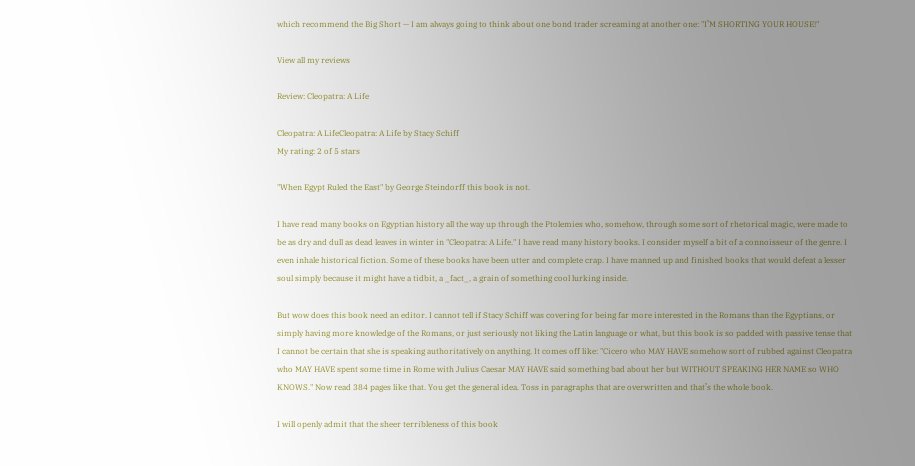which recommend the Big Short — I am always going to think about one bond trader screaming at another one: "I’M SHORTING YOUR HOUSE!"

View all my reviews

Review: Cleopatra: A Life

Cleopatra: A LifeCleopatra: A Life by Stacy Schiff
My rating: 2 of 5 stars

"When Egypt Ruled the East" by George Steindorff this book is not.

I have read many books on Egyptian history all the way up through the Ptolemies who, somehow, through some sort of rhetorical magic, were made to be as dry and dull as dead leaves in winter in "Cleopatra: A Life." I have read many history books. I consider myself a bit of a connoisseur of the genre. I even inhale historical fiction. Some of these books have been utter and complete crap. I have manned up and finished books that would defeat a lesser soul simply because it might have a tidbit, a _fact_, a grain of something cool lurking inside.

But wow does this book need an editor. I cannot tell if Stacy Schiff was covering for being far more interested in the Romans than the Egyptians, or simply having more knowledge of the Romans, or just seriously not liking the Latin language or what, but this book is so padded with passive tense that I cannot be certain that she is speaking authoritatively on anything. It comes off like: "Cicero who MAY HAVE somehow sort of rubbed against Cleopatra who MAY HAVE spent some time in Rome with Julius Caesar MAY HAVE said something bad about her but WITHOUT SPEAKING HER NAME so WHO KNOWS." Now read 384 pages like that. You get the general idea. Toss in paragraphs that are overwritten and that’s the whole book.

I will openly admit that the sheer terribleness of this book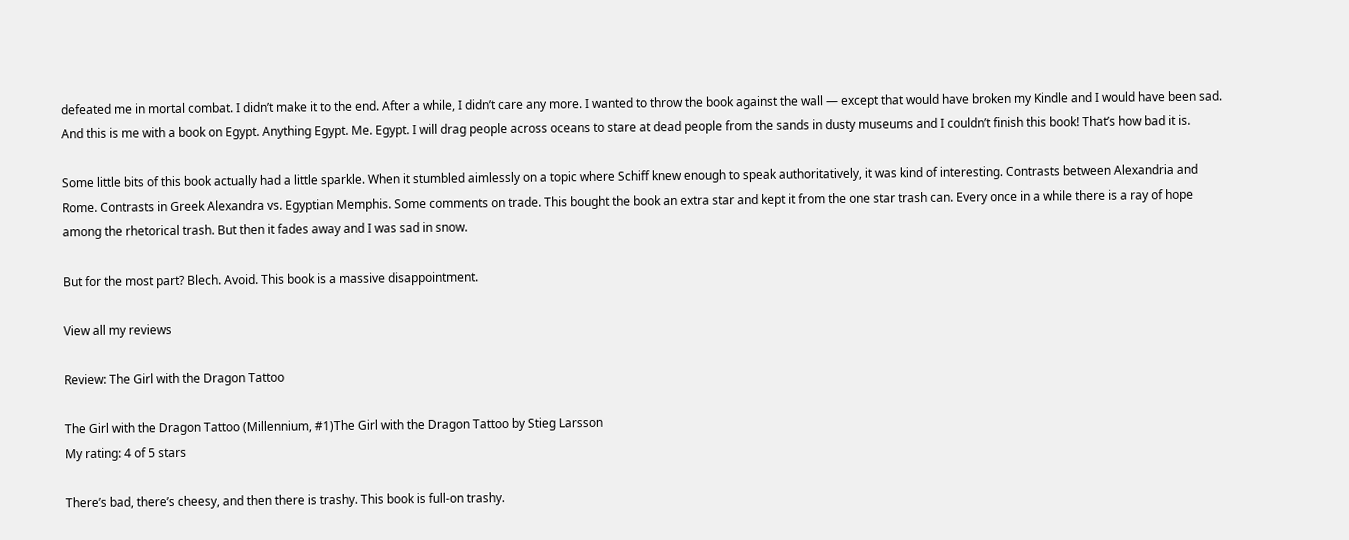defeated me in mortal combat. I didn’t make it to the end. After a while, I didn’t care any more. I wanted to throw the book against the wall — except that would have broken my Kindle and I would have been sad. And this is me with a book on Egypt. Anything Egypt. Me. Egypt. I will drag people across oceans to stare at dead people from the sands in dusty museums and I couldn’t finish this book! That’s how bad it is.

Some little bits of this book actually had a little sparkle. When it stumbled aimlessly on a topic where Schiff knew enough to speak authoritatively, it was kind of interesting. Contrasts between Alexandria and Rome. Contrasts in Greek Alexandra vs. Egyptian Memphis. Some comments on trade. This bought the book an extra star and kept it from the one star trash can. Every once in a while there is a ray of hope among the rhetorical trash. But then it fades away and I was sad in snow.

But for the most part? Blech. Avoid. This book is a massive disappointment.

View all my reviews

Review: The Girl with the Dragon Tattoo

The Girl with the Dragon Tattoo (Millennium, #1)The Girl with the Dragon Tattoo by Stieg Larsson
My rating: 4 of 5 stars

There’s bad, there’s cheesy, and then there is trashy. This book is full-on trashy.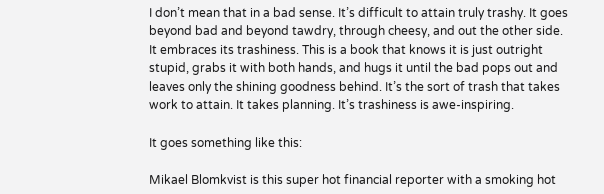I don’t mean that in a bad sense. It’s difficult to attain truly trashy. It goes beyond bad and beyond tawdry, through cheesy, and out the other side. It embraces its trashiness. This is a book that knows it is just outright stupid, grabs it with both hands, and hugs it until the bad pops out and leaves only the shining goodness behind. It’s the sort of trash that takes work to attain. It takes planning. It’s trashiness is awe-inspiring.

It goes something like this:

Mikael Blomkvist is this super hot financial reporter with a smoking hot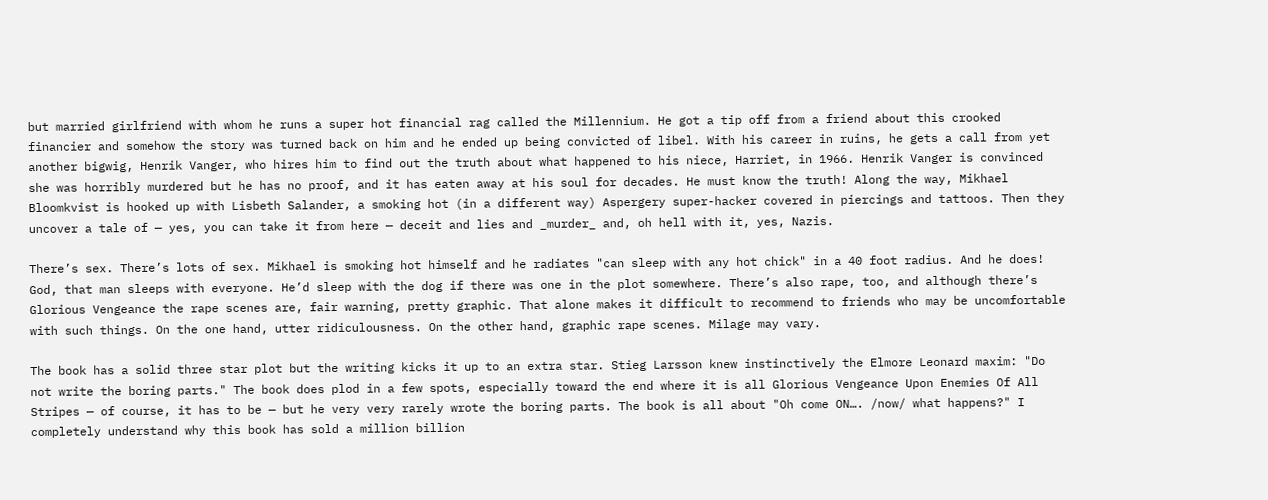but married girlfriend with whom he runs a super hot financial rag called the Millennium. He got a tip off from a friend about this crooked financier and somehow the story was turned back on him and he ended up being convicted of libel. With his career in ruins, he gets a call from yet another bigwig, Henrik Vanger, who hires him to find out the truth about what happened to his niece, Harriet, in 1966. Henrik Vanger is convinced she was horribly murdered but he has no proof, and it has eaten away at his soul for decades. He must know the truth! Along the way, Mikhael Bloomkvist is hooked up with Lisbeth Salander, a smoking hot (in a different way) Aspergery super-hacker covered in piercings and tattoos. Then they uncover a tale of — yes, you can take it from here — deceit and lies and _murder_ and, oh hell with it, yes, Nazis.

There’s sex. There’s lots of sex. Mikhael is smoking hot himself and he radiates "can sleep with any hot chick" in a 40 foot radius. And he does! God, that man sleeps with everyone. He’d sleep with the dog if there was one in the plot somewhere. There’s also rape, too, and although there’s Glorious Vengeance the rape scenes are, fair warning, pretty graphic. That alone makes it difficult to recommend to friends who may be uncomfortable with such things. On the one hand, utter ridiculousness. On the other hand, graphic rape scenes. Milage may vary.

The book has a solid three star plot but the writing kicks it up to an extra star. Stieg Larsson knew instinctively the Elmore Leonard maxim: "Do not write the boring parts." The book does plod in a few spots, especially toward the end where it is all Glorious Vengeance Upon Enemies Of All Stripes — of course, it has to be — but he very very rarely wrote the boring parts. The book is all about "Oh come ON…. /now/ what happens?" I completely understand why this book has sold a million billion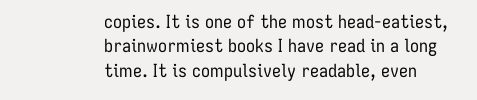copies. It is one of the most head-eatiest, brainwormiest books I have read in a long time. It is compulsively readable, even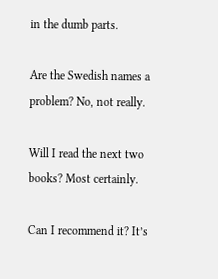in the dumb parts.

Are the Swedish names a problem? No, not really.

Will I read the next two books? Most certainly.

Can I recommend it? It’s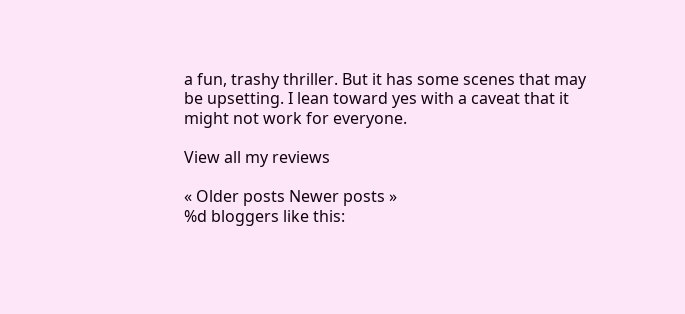a fun, trashy thriller. But it has some scenes that may be upsetting. I lean toward yes with a caveat that it might not work for everyone.

View all my reviews

« Older posts Newer posts »
%d bloggers like this: